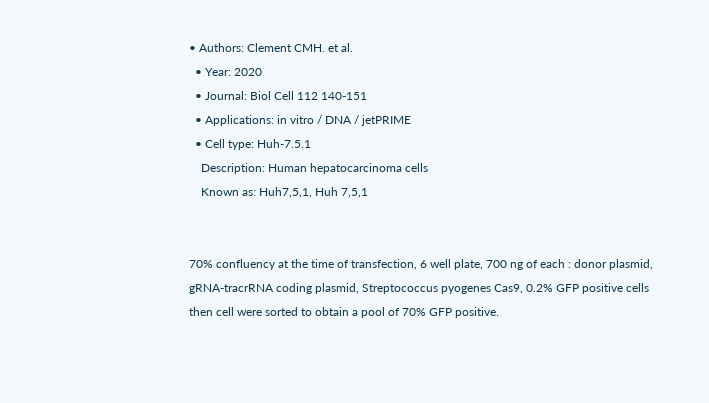• Authors: Clement CMH. et al.
  • Year: 2020
  • Journal: Biol Cell 112 140-151
  • Applications: in vitro / DNA / jetPRIME
  • Cell type: Huh-7.5.1
    Description: Human hepatocarcinoma cells
    Known as: Huh7,5,1, Huh 7,5,1


70% confluency at the time of transfection, 6 well plate, 700 ng of each : donor plasmid, gRNA-tracrRNA coding plasmid, Streptococcus pyogenes Cas9, 0.2% GFP positive cells then cell were sorted to obtain a pool of 70% GFP positive.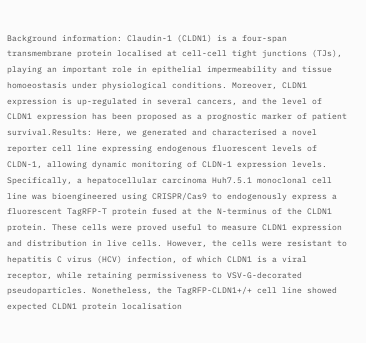Background information: Claudin-1 (CLDN1) is a four-span transmembrane protein localised at cell-cell tight junctions (TJs), playing an important role in epithelial impermeability and tissue homoeostasis under physiological conditions. Moreover, CLDN1 expression is up-regulated in several cancers, and the level of CLDN1 expression has been proposed as a prognostic marker of patient survival.Results: Here, we generated and characterised a novel reporter cell line expressing endogenous fluorescent levels of CLDN-1, allowing dynamic monitoring of CLDN-1 expression levels. Specifically, a hepatocellular carcinoma Huh7.5.1 monoclonal cell line was bioengineered using CRISPR/Cas9 to endogenously express a fluorescent TagRFP-T protein fused at the N-terminus of the CLDN1 protein. These cells were proved useful to measure CLDN1 expression and distribution in live cells. However, the cells were resistant to hepatitis C virus (HCV) infection, of which CLDN1 is a viral receptor, while retaining permissiveness to VSV-G-decorated pseudoparticles. Nonetheless, the TagRFP-CLDN1+/+ cell line showed expected CLDN1 protein localisation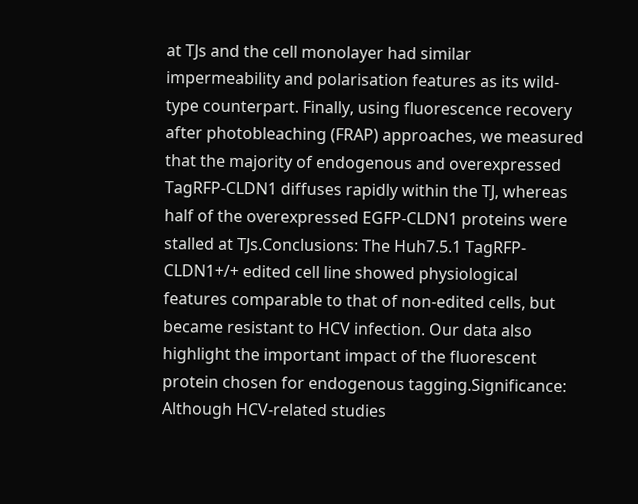at TJs and the cell monolayer had similar impermeability and polarisation features as its wild-type counterpart. Finally, using fluorescence recovery after photobleaching (FRAP) approaches, we measured that the majority of endogenous and overexpressed TagRFP-CLDN1 diffuses rapidly within the TJ, whereas half of the overexpressed EGFP-CLDN1 proteins were stalled at TJs.Conclusions: The Huh7.5.1 TagRFP-CLDN1+/+ edited cell line showed physiological features comparable to that of non-edited cells, but became resistant to HCV infection. Our data also highlight the important impact of the fluorescent protein chosen for endogenous tagging.Significance: Although HCV-related studies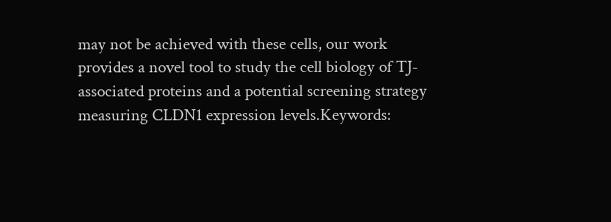may not be achieved with these cells, our work provides a novel tool to study the cell biology of TJ-associated proteins and a potential screening strategy measuring CLDN1 expression levels.Keywords: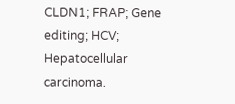CLDN1; FRAP; Gene editing; HCV; Hepatocellular carcinoma.